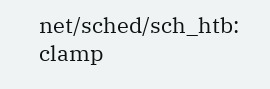net/sched/sch_htb: clamp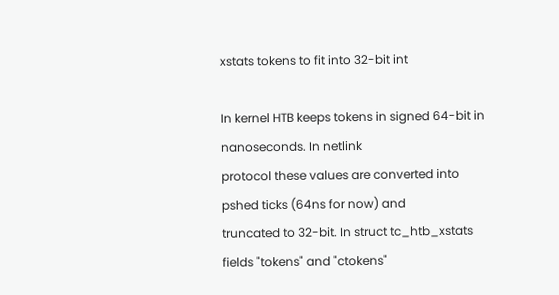xstats tokens to fit into 32-bit int

In kernel HTB keeps tokens in signed 64-bit in nanoseconds. In netlink
protocol these values are converted into pshed ticks (64ns for now) and
truncated to 32-bit. In struct tc_htb_xstats fields "tokens" and "ctokens"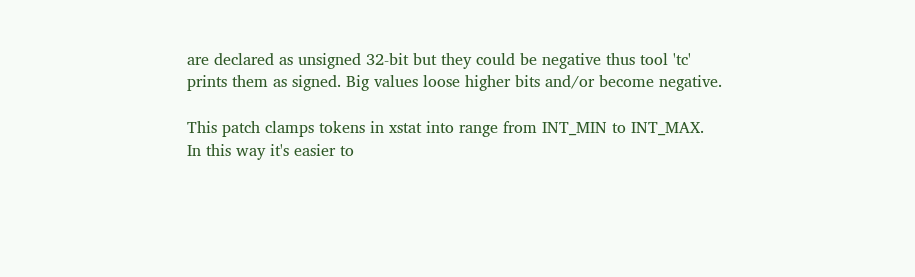are declared as unsigned 32-bit but they could be negative thus tool 'tc'
prints them as signed. Big values loose higher bits and/or become negative.

This patch clamps tokens in xstat into range from INT_MIN to INT_MAX.
In this way it's easier to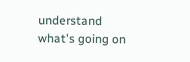understand what's going on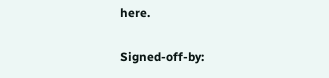here.

Signed-off-by: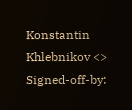Konstantin Khlebnikov <>
Signed-off-by: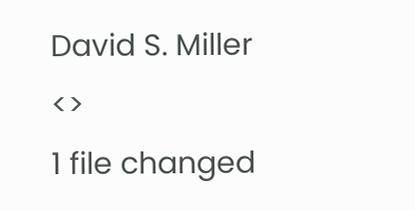David S. Miller <>
1 file changed